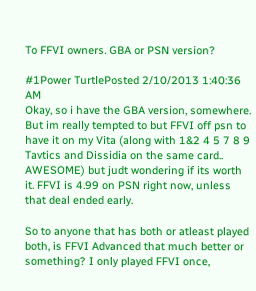To FFVI owners. GBA or PSN version?

#1Power TurtlePosted 2/10/2013 1:40:36 AM
Okay, so i have the GBA version, somewhere. But im really tempted to but FFVI off psn to have it on my Vita (along with 1&2 4 5 7 8 9 Tavtics and Dissidia on the same card.. AWESOME) but judt wondering if its worth it. FFVI is 4.99 on PSN right now, unless that deal ended early.

So to anyone that has both or atleast played both, is FFVI Advanced that much better or something? I only played FFVI once,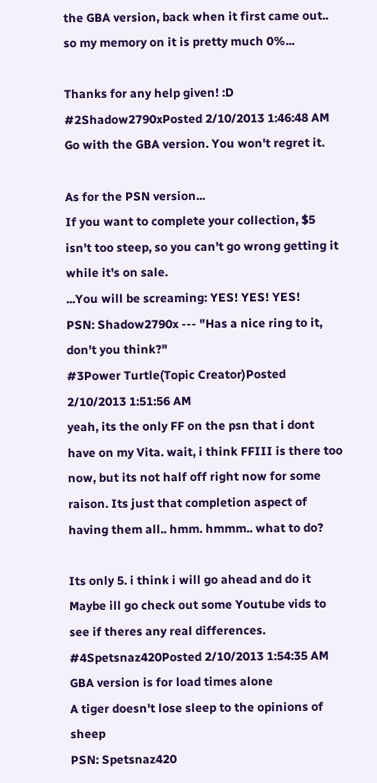the GBA version, back when it first came out.. so my memory on it is pretty much 0%...

Thanks for any help given! :D
#2Shadow2790xPosted 2/10/2013 1:46:48 AM
Go with the GBA version. You won't regret it.

As for the PSN version...
If you want to complete your collection, $5 isn't too steep, so you can't go wrong getting it while it's on sale.
...You will be screaming: YES! YES! YES!
PSN: Shadow2790x --- "Has a nice ring to it, don't you think?"
#3Power Turtle(Topic Creator)Posted 2/10/2013 1:51:56 AM
yeah, its the only FF on the psn that i dont have on my Vita. wait, i think FFIII is there too now, but its not half off right now for some raison. Its just that completion aspect of having them all.. hmm. hmmm.. what to do?

Its only 5. i think i will go ahead and do it Maybe ill go check out some Youtube vids to see if theres any real differences.
#4Spetsnaz420Posted 2/10/2013 1:54:35 AM
GBA version is for load times alone
A tiger doesn't lose sleep to the opinions of sheep
PSN: Spetsnaz420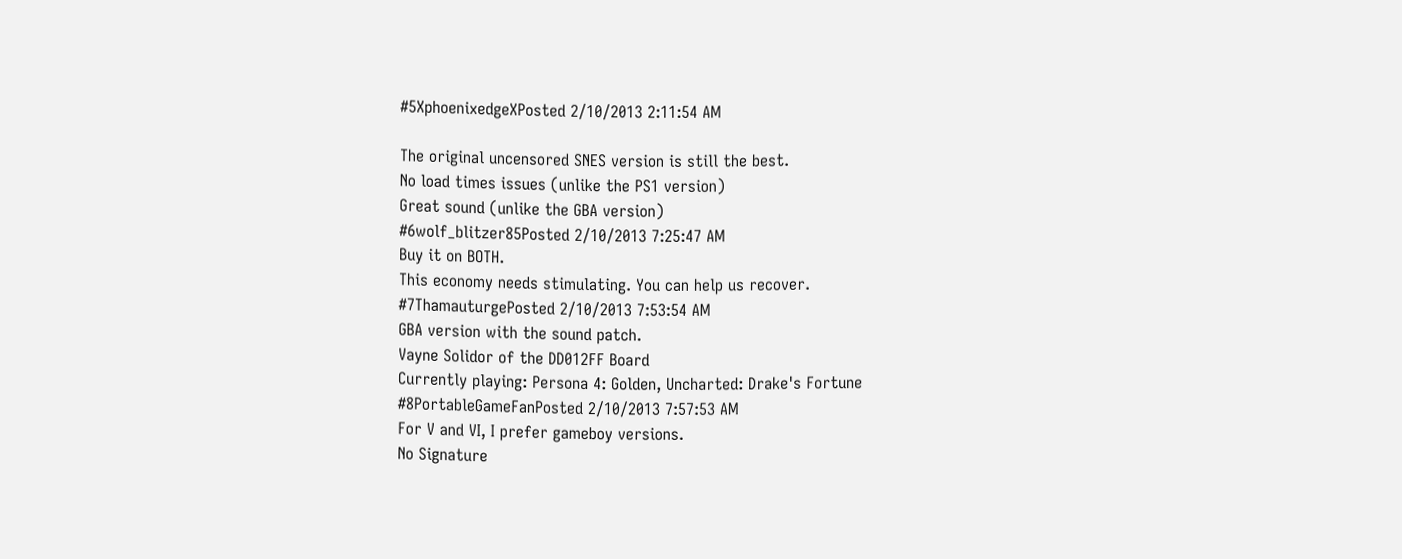#5XphoenixedgeXPosted 2/10/2013 2:11:54 AM

The original uncensored SNES version is still the best.
No load times issues (unlike the PS1 version)
Great sound (unlike the GBA version)
#6wolf_blitzer85Posted 2/10/2013 7:25:47 AM
Buy it on BOTH.
This economy needs stimulating. You can help us recover.
#7ThamauturgePosted 2/10/2013 7:53:54 AM
GBA version with the sound patch.
Vayne Solidor of the DD012FF Board
Currently playing: Persona 4: Golden, Uncharted: Drake's Fortune
#8PortableGameFanPosted 2/10/2013 7:57:53 AM
For V and VI, I prefer gameboy versions.
No Signature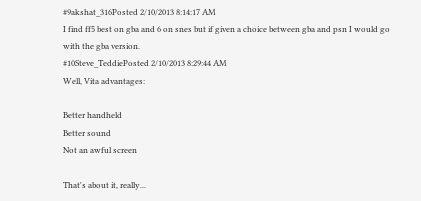#9akshat_316Posted 2/10/2013 8:14:17 AM
I find ff5 best on gba and 6 on snes but if given a choice between gba and psn I would go with the gba version.
#10Steve_TeddiePosted 2/10/2013 8:29:44 AM
Well, Vita advantages:

Better handheld
Better sound
Not an awful screen

That's about it, really...